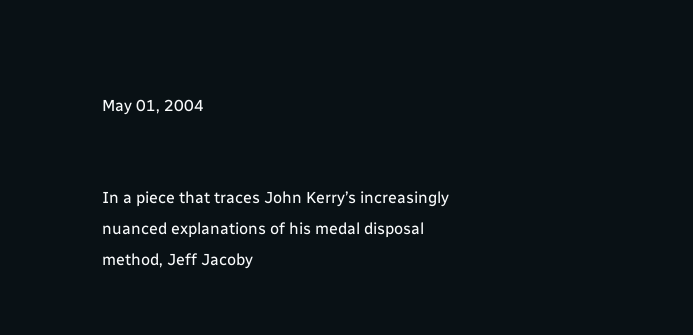May 01, 2004


In a piece that traces John Kerry’s increasingly nuanced explanations of his medal disposal method, Jeff Jacoby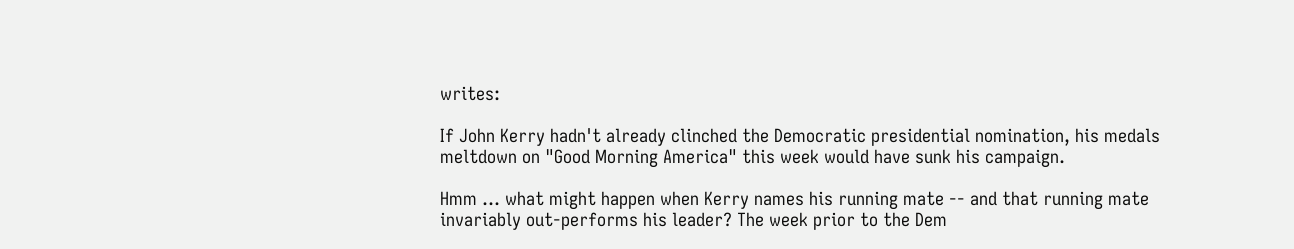writes:

If John Kerry hadn't already clinched the Democratic presidential nomination, his medals meltdown on "Good Morning America" this week would have sunk his campaign.

Hmm ... what might happen when Kerry names his running mate -- and that running mate invariably out-performs his leader? The week prior to the Dem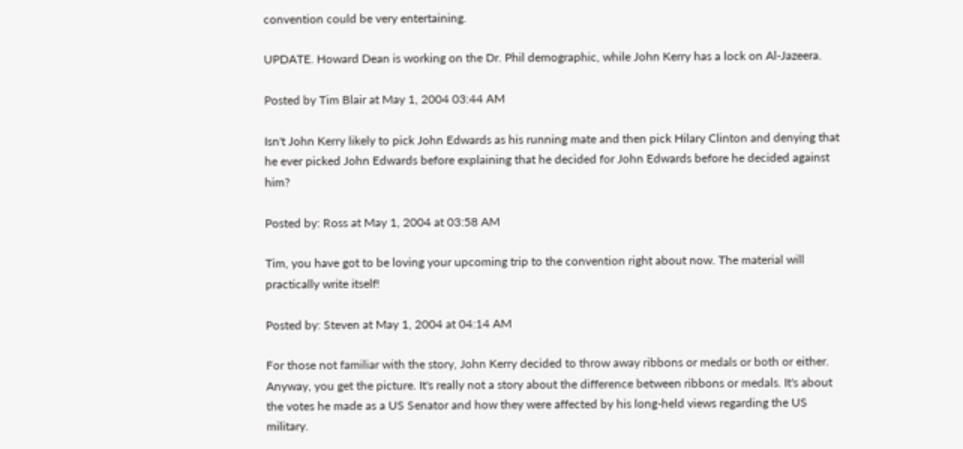convention could be very entertaining.

UPDATE. Howard Dean is working on the Dr. Phil demographic, while John Kerry has a lock on Al-Jazeera.

Posted by Tim Blair at May 1, 2004 03:44 AM

Isn't John Kerry likely to pick John Edwards as his running mate and then pick Hilary Clinton and denying that he ever picked John Edwards before explaining that he decided for John Edwards before he decided against him?

Posted by: Ross at May 1, 2004 at 03:58 AM

Tim, you have got to be loving your upcoming trip to the convention right about now. The material will practically write itself!

Posted by: Steven at May 1, 2004 at 04:14 AM

For those not familiar with the story, John Kerry decided to throw away ribbons or medals or both or either. Anyway, you get the picture. It's really not a story about the difference between ribbons or medals. It's about the votes he made as a US Senator and how they were affected by his long-held views regarding the US military.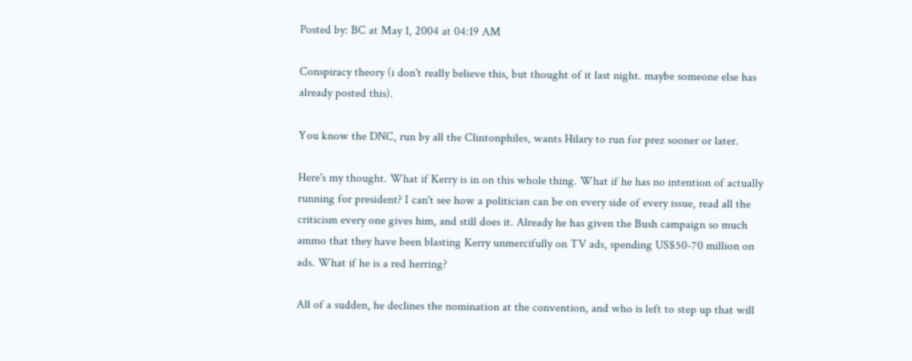Posted by: BC at May 1, 2004 at 04:19 AM

Conspiracy theory (i don't really believe this, but thought of it last night. maybe someone else has already posted this).

You know the DNC, run by all the Clintonphiles, wants Hilary to run for prez sooner or later.

Here's my thought. What if Kerry is in on this whole thing. What if he has no intention of actually running for president? I can't see how a politician can be on every side of every issue, read all the criticism every one gives him, and still does it. Already he has given the Bush campaign so much ammo that they have been blasting Kerry unmercifully on TV ads, spending US$50-70 million on ads. What if he is a red herring?

All of a sudden, he declines the nomination at the convention, and who is left to step up that will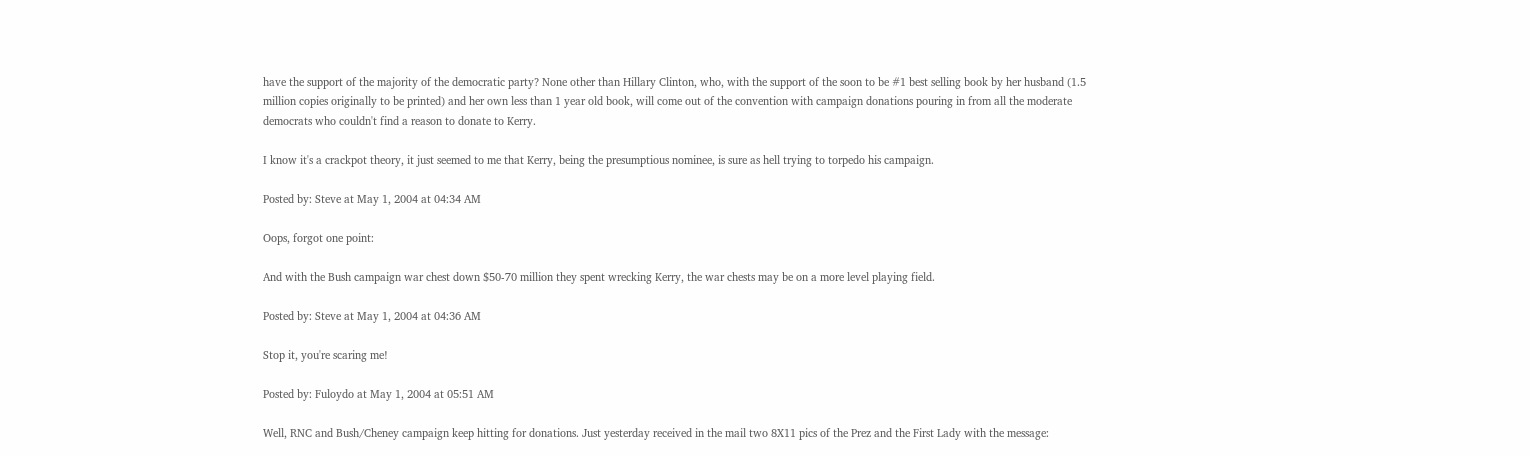have the support of the majority of the democratic party? None other than Hillary Clinton, who, with the support of the soon to be #1 best selling book by her husband (1.5 million copies originally to be printed) and her own less than 1 year old book, will come out of the convention with campaign donations pouring in from all the moderate democrats who couldn't find a reason to donate to Kerry.

I know it's a crackpot theory, it just seemed to me that Kerry, being the presumptious nominee, is sure as hell trying to torpedo his campaign.

Posted by: Steve at May 1, 2004 at 04:34 AM

Oops, forgot one point:

And with the Bush campaign war chest down $50-70 million they spent wrecking Kerry, the war chests may be on a more level playing field.

Posted by: Steve at May 1, 2004 at 04:36 AM

Stop it, you're scaring me!

Posted by: Fuloydo at May 1, 2004 at 05:51 AM

Well, RNC and Bush/Cheney campaign keep hitting for donations. Just yesterday received in the mail two 8X11 pics of the Prez and the First Lady with the message: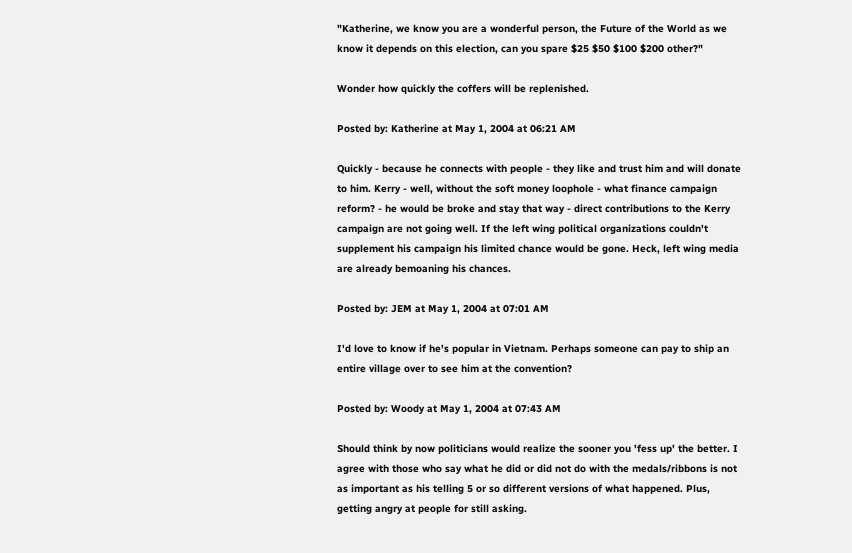"Katherine, we know you are a wonderful person, the Future of the World as we know it depends on this election, can you spare $25 $50 $100 $200 other?"

Wonder how quickly the coffers will be replenished.

Posted by: Katherine at May 1, 2004 at 06:21 AM

Quickly - because he connects with people - they like and trust him and will donate to him. Kerry - well, without the soft money loophole - what finance campaign reform? - he would be broke and stay that way - direct contributions to the Kerry campaign are not going well. If the left wing political organizations couldn't supplement his campaign his limited chance would be gone. Heck, left wing media are already bemoaning his chances.

Posted by: JEM at May 1, 2004 at 07:01 AM

I'd love to know if he's popular in Vietnam. Perhaps someone can pay to ship an entire village over to see him at the convention?

Posted by: Woody at May 1, 2004 at 07:43 AM

Should think by now politicians would realize the sooner you 'fess up' the better. I agree with those who say what he did or did not do with the medals/ribbons is not as important as his telling 5 or so different versions of what happened. Plus, getting angry at people for still asking.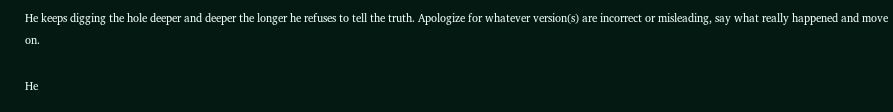He keeps digging the hole deeper and deeper the longer he refuses to tell the truth. Apologize for whatever version(s) are incorrect or misleading, say what really happened and move on.

He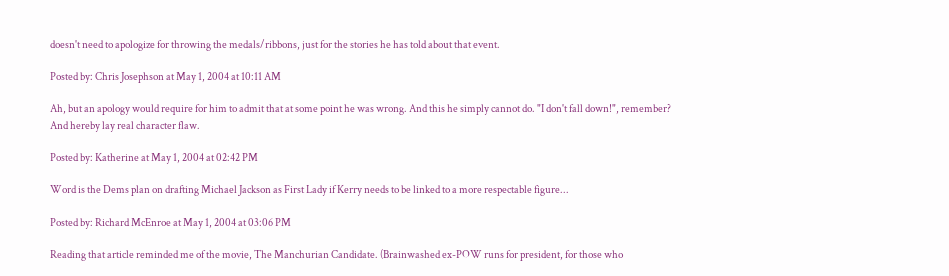doesn't need to apologize for throwing the medals/ribbons, just for the stories he has told about that event.

Posted by: Chris Josephson at May 1, 2004 at 10:11 AM

Ah, but an apology would require for him to admit that at some point he was wrong. And this he simply cannot do. "I don't fall down!", remember?
And hereby lay real character flaw.

Posted by: Katherine at May 1, 2004 at 02:42 PM

Word is the Dems plan on drafting Michael Jackson as First Lady if Kerry needs to be linked to a more respectable figure...

Posted by: Richard McEnroe at May 1, 2004 at 03:06 PM

Reading that article reminded me of the movie, The Manchurian Candidate. (Brainwashed ex-POW runs for president, for those who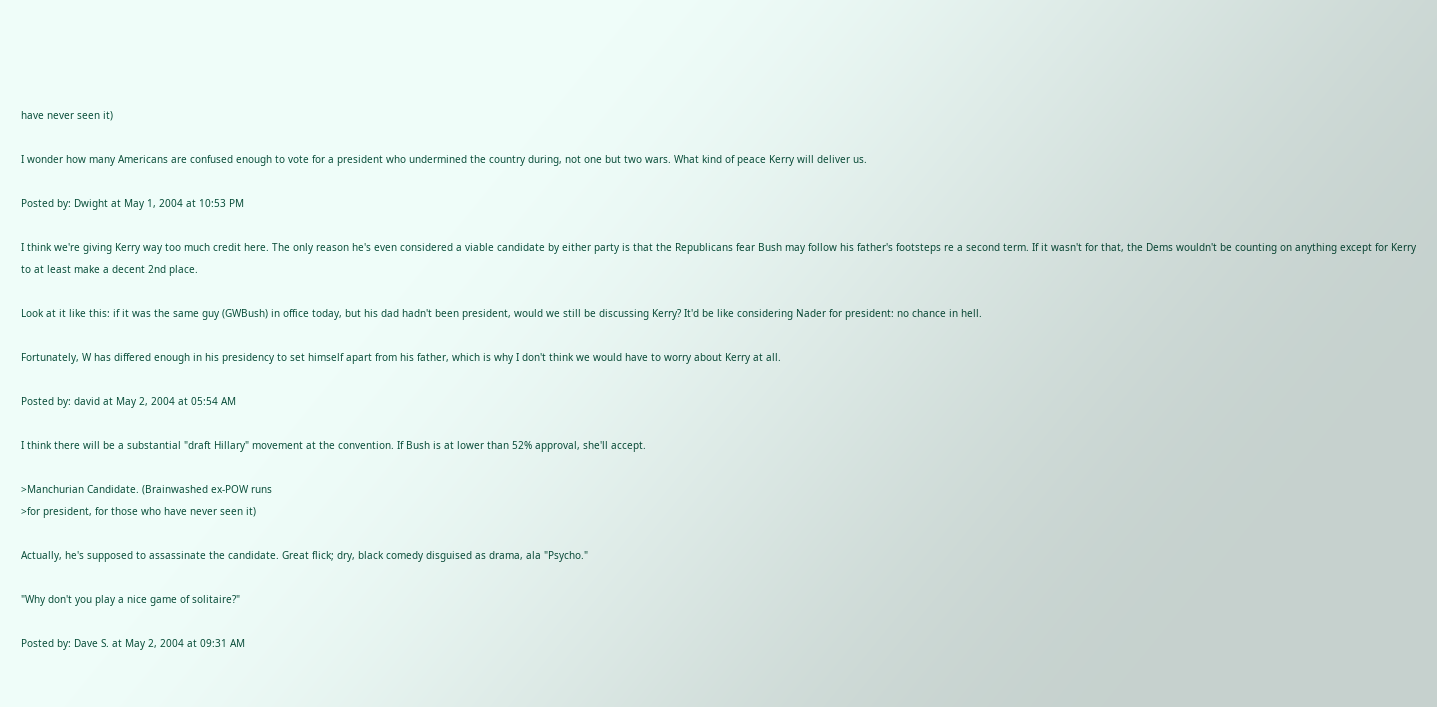have never seen it)

I wonder how many Americans are confused enough to vote for a president who undermined the country during, not one but two wars. What kind of peace Kerry will deliver us.

Posted by: Dwight at May 1, 2004 at 10:53 PM

I think we're giving Kerry way too much credit here. The only reason he's even considered a viable candidate by either party is that the Republicans fear Bush may follow his father's footsteps re a second term. If it wasn't for that, the Dems wouldn't be counting on anything except for Kerry to at least make a decent 2nd place.

Look at it like this: if it was the same guy (GWBush) in office today, but his dad hadn't been president, would we still be discussing Kerry? It'd be like considering Nader for president: no chance in hell.

Fortunately, W has differed enough in his presidency to set himself apart from his father, which is why I don't think we would have to worry about Kerry at all.

Posted by: david at May 2, 2004 at 05:54 AM

I think there will be a substantial "draft Hillary" movement at the convention. If Bush is at lower than 52% approval, she'll accept.

>Manchurian Candidate. (Brainwashed ex-POW runs
>for president, for those who have never seen it)

Actually, he's supposed to assassinate the candidate. Great flick; dry, black comedy disguised as drama, ala "Psycho."

"Why don't you play a nice game of solitaire?"

Posted by: Dave S. at May 2, 2004 at 09:31 AM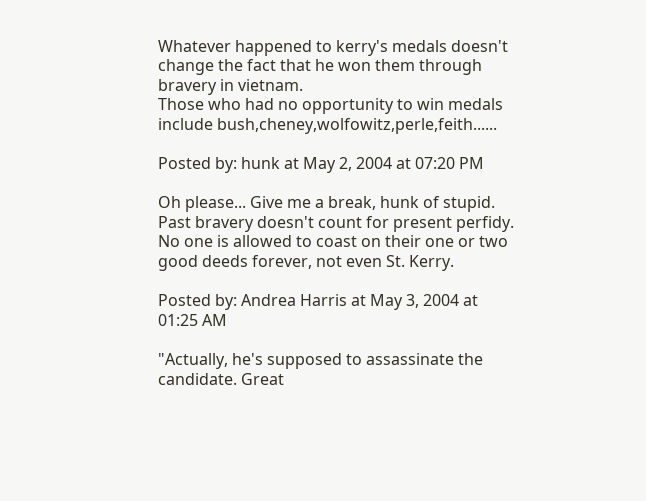Whatever happened to kerry's medals doesn't change the fact that he won them through bravery in vietnam.
Those who had no opportunity to win medals include bush,cheney,wolfowitz,perle,feith......

Posted by: hunk at May 2, 2004 at 07:20 PM

Oh please... Give me a break, hunk of stupid. Past bravery doesn't count for present perfidy. No one is allowed to coast on their one or two good deeds forever, not even St. Kerry.

Posted by: Andrea Harris at May 3, 2004 at 01:25 AM

"Actually, he's supposed to assassinate the candidate. Great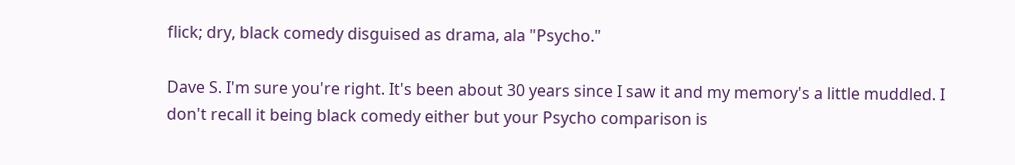flick; dry, black comedy disguised as drama, ala "Psycho."

Dave S. I'm sure you're right. It's been about 30 years since I saw it and my memory's a little muddled. I don't recall it being black comedy either but your Psycho comparison is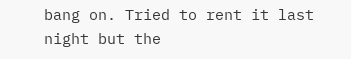bang on. Tried to rent it last night but the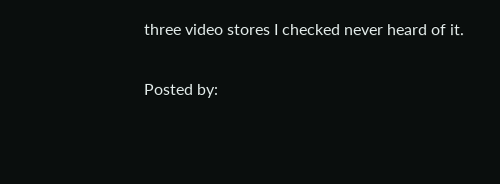three video stores I checked never heard of it.

Posted by: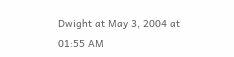Dwight at May 3, 2004 at 01:55 AM